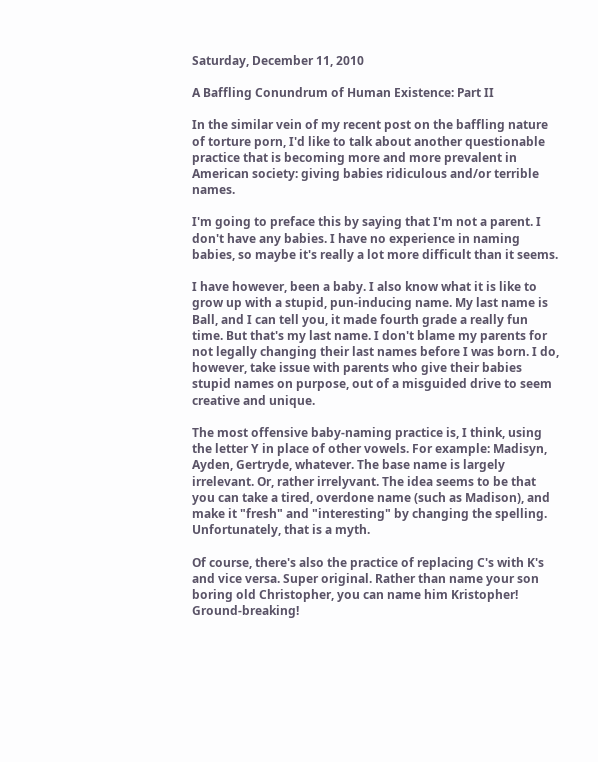Saturday, December 11, 2010

A Baffling Conundrum of Human Existence: Part II

In the similar vein of my recent post on the baffling nature of torture porn, I'd like to talk about another questionable practice that is becoming more and more prevalent in American society: giving babies ridiculous and/or terrible names.

I'm going to preface this by saying that I'm not a parent. I don't have any babies. I have no experience in naming babies, so maybe it's really a lot more difficult than it seems.

I have however, been a baby. I also know what it is like to grow up with a stupid, pun-inducing name. My last name is Ball, and I can tell you, it made fourth grade a really fun time. But that's my last name. I don't blame my parents for not legally changing their last names before I was born. I do, however, take issue with parents who give their babies stupid names on purpose, out of a misguided drive to seem creative and unique.

The most offensive baby-naming practice is, I think, using the letter Y in place of other vowels. For example: Madisyn, Ayden, Gertryde, whatever. The base name is largely irrelevant. Or, rather irrelyvant. The idea seems to be that you can take a tired, overdone name (such as Madison), and make it "fresh" and "interesting" by changing the spelling. Unfortunately, that is a myth.

Of course, there's also the practice of replacing C's with K's and vice versa. Super original. Rather than name your son boring old Christopher, you can name him Kristopher! Ground-breaking!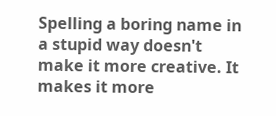Spelling a boring name in a stupid way doesn't make it more creative. It makes it more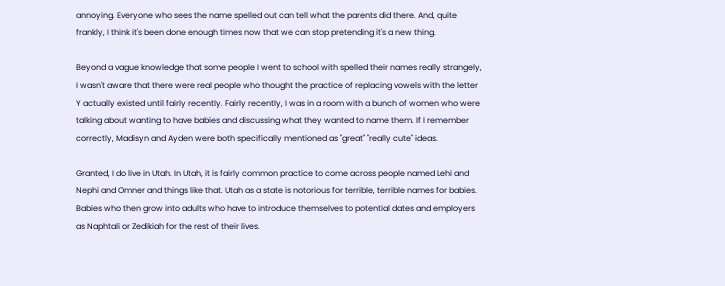annoying. Everyone who sees the name spelled out can tell what the parents did there. And, quite frankly, I think it's been done enough times now that we can stop pretending it's a new thing.

Beyond a vague knowledge that some people I went to school with spelled their names really strangely, I wasn't aware that there were real people who thought the practice of replacing vowels with the letter Y actually existed until fairly recently. Fairly recently, I was in a room with a bunch of women who were talking about wanting to have babies and discussing what they wanted to name them. If I remember correctly, Madisyn and Ayden were both specifically mentioned as "great" "really cute" ideas.

Granted, I do live in Utah. In Utah, it is fairly common practice to come across people named Lehi and Nephi and Omner and things like that. Utah as a state is notorious for terrible, terrible names for babies.  Babies who then grow into adults who have to introduce themselves to potential dates and employers as Naphtali or Zedikiah for the rest of their lives.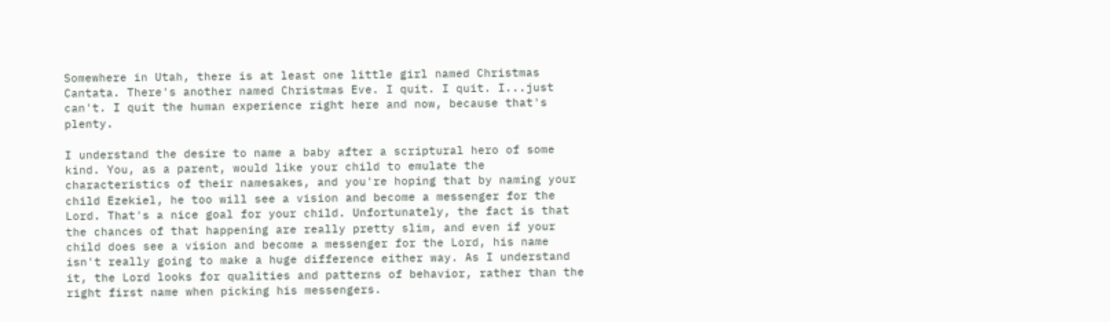Somewhere in Utah, there is at least one little girl named Christmas Cantata. There's another named Christmas Eve. I quit. I quit. I...just can't. I quit the human experience right here and now, because that's plenty.

I understand the desire to name a baby after a scriptural hero of some kind. You, as a parent, would like your child to emulate the characteristics of their namesakes, and you're hoping that by naming your child Ezekiel, he too will see a vision and become a messenger for the Lord. That's a nice goal for your child. Unfortunately, the fact is that the chances of that happening are really pretty slim, and even if your child does see a vision and become a messenger for the Lord, his name isn't really going to make a huge difference either way. As I understand it, the Lord looks for qualities and patterns of behavior, rather than the right first name when picking his messengers.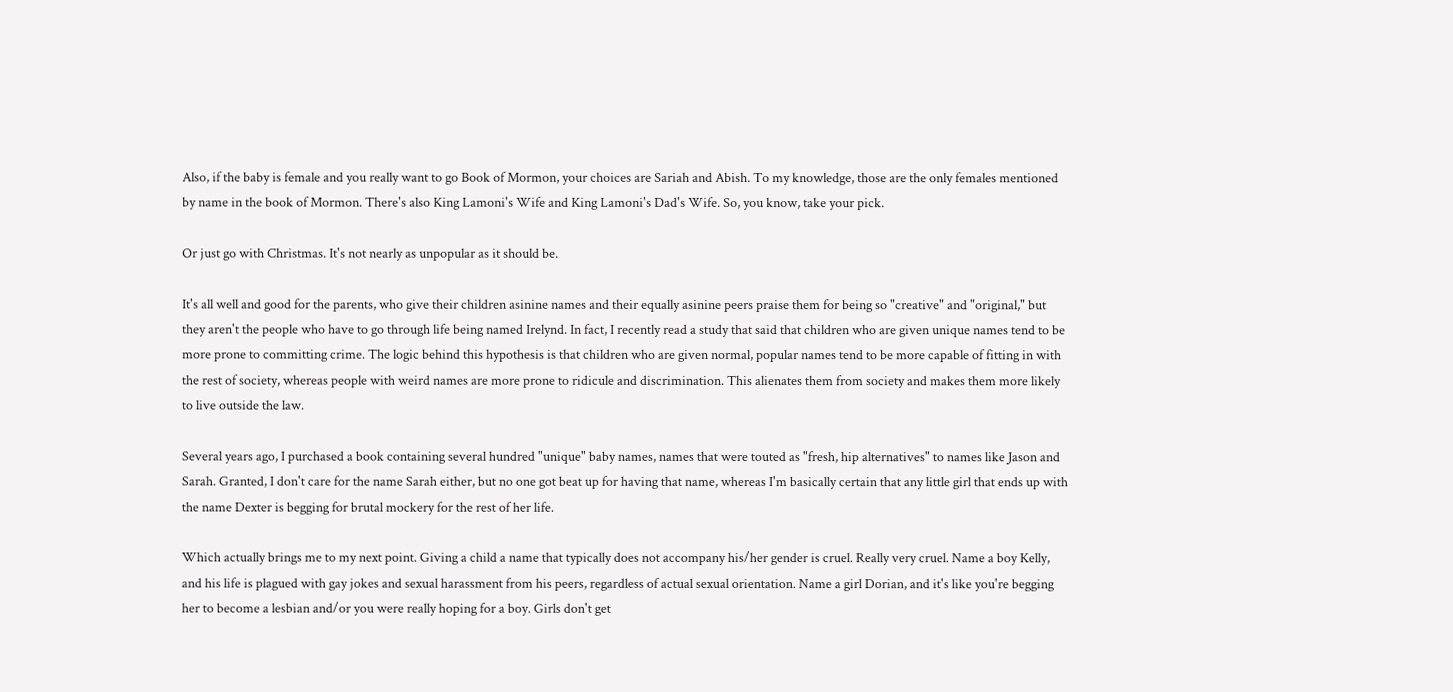Also, if the baby is female and you really want to go Book of Mormon, your choices are Sariah and Abish. To my knowledge, those are the only females mentioned by name in the book of Mormon. There's also King Lamoni's Wife and King Lamoni's Dad's Wife. So, you know, take your pick.

Or just go with Christmas. It's not nearly as unpopular as it should be.

It's all well and good for the parents, who give their children asinine names and their equally asinine peers praise them for being so "creative" and "original," but they aren't the people who have to go through life being named Irelynd. In fact, I recently read a study that said that children who are given unique names tend to be more prone to committing crime. The logic behind this hypothesis is that children who are given normal, popular names tend to be more capable of fitting in with the rest of society, whereas people with weird names are more prone to ridicule and discrimination. This alienates them from society and makes them more likely to live outside the law.

Several years ago, I purchased a book containing several hundred "unique" baby names, names that were touted as "fresh, hip alternatives" to names like Jason and Sarah. Granted, I don't care for the name Sarah either, but no one got beat up for having that name, whereas I'm basically certain that any little girl that ends up with the name Dexter is begging for brutal mockery for the rest of her life.

Which actually brings me to my next point. Giving a child a name that typically does not accompany his/her gender is cruel. Really very cruel. Name a boy Kelly, and his life is plagued with gay jokes and sexual harassment from his peers, regardless of actual sexual orientation. Name a girl Dorian, and it's like you're begging her to become a lesbian and/or you were really hoping for a boy. Girls don't get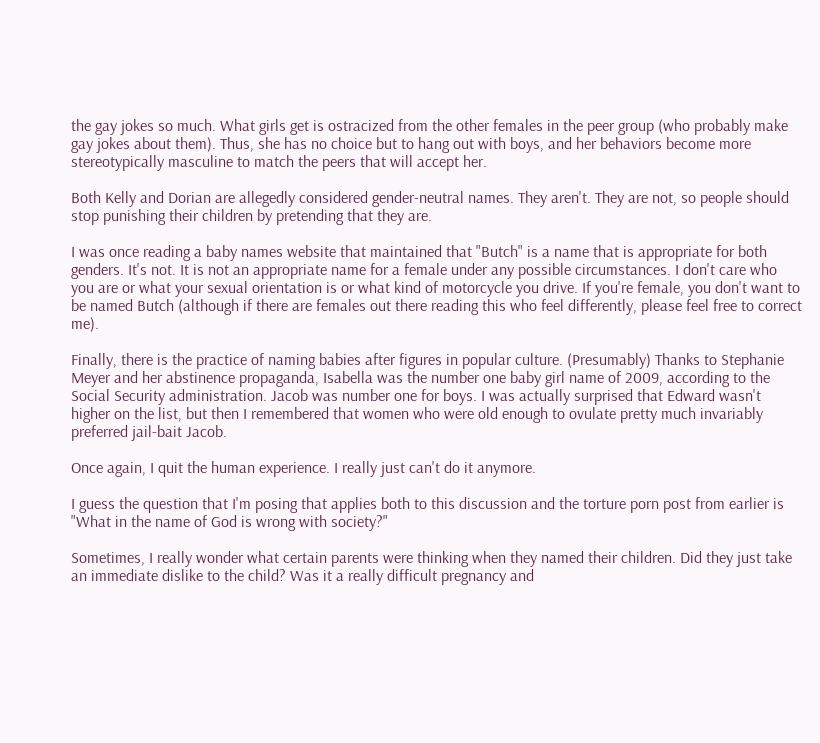the gay jokes so much. What girls get is ostracized from the other females in the peer group (who probably make gay jokes about them). Thus, she has no choice but to hang out with boys, and her behaviors become more stereotypically masculine to match the peers that will accept her.

Both Kelly and Dorian are allegedly considered gender-neutral names. They aren't. They are not, so people should stop punishing their children by pretending that they are.

I was once reading a baby names website that maintained that "Butch" is a name that is appropriate for both genders. It's not. It is not an appropriate name for a female under any possible circumstances. I don't care who you are or what your sexual orientation is or what kind of motorcycle you drive. If you're female, you don't want to be named Butch (although if there are females out there reading this who feel differently, please feel free to correct me).

Finally, there is the practice of naming babies after figures in popular culture. (Presumably) Thanks to Stephanie Meyer and her abstinence propaganda, Isabella was the number one baby girl name of 2009, according to the Social Security administration. Jacob was number one for boys. I was actually surprised that Edward wasn't higher on the list, but then I remembered that women who were old enough to ovulate pretty much invariably preferred jail-bait Jacob.

Once again, I quit the human experience. I really just can't do it anymore.

I guess the question that I'm posing that applies both to this discussion and the torture porn post from earlier is "What in the name of God is wrong with society?"

Sometimes, I really wonder what certain parents were thinking when they named their children. Did they just take an immediate dislike to the child? Was it a really difficult pregnancy and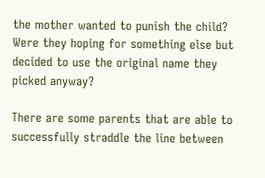the mother wanted to punish the child? Were they hoping for something else but decided to use the original name they picked anyway?

There are some parents that are able to successfully straddle the line between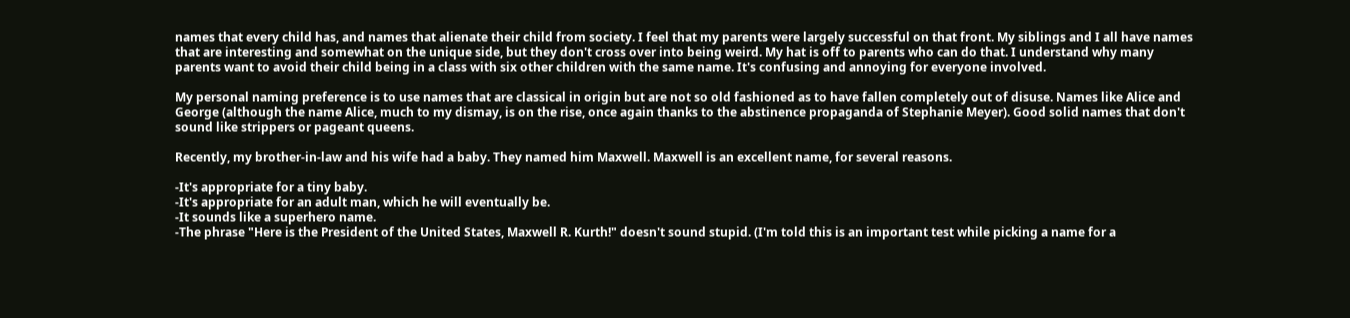names that every child has, and names that alienate their child from society. I feel that my parents were largely successful on that front. My siblings and I all have names that are interesting and somewhat on the unique side, but they don't cross over into being weird. My hat is off to parents who can do that. I understand why many parents want to avoid their child being in a class with six other children with the same name. It's confusing and annoying for everyone involved.

My personal naming preference is to use names that are classical in origin but are not so old fashioned as to have fallen completely out of disuse. Names like Alice and George (although the name Alice, much to my dismay, is on the rise, once again thanks to the abstinence propaganda of Stephanie Meyer). Good solid names that don't sound like strippers or pageant queens.

Recently, my brother-in-law and his wife had a baby. They named him Maxwell. Maxwell is an excellent name, for several reasons.

-It's appropriate for a tiny baby.
-It's appropriate for an adult man, which he will eventually be.
-It sounds like a superhero name.
-The phrase "Here is the President of the United States, Maxwell R. Kurth!" doesn't sound stupid. (I'm told this is an important test while picking a name for a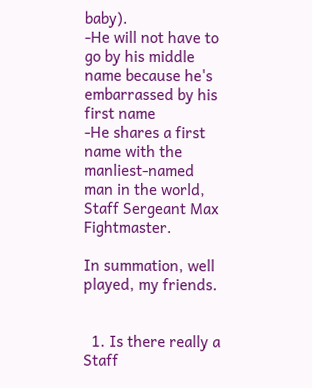baby).
-He will not have to go by his middle name because he's embarrassed by his first name
-He shares a first name with the manliest-named man in the world, Staff Sergeant Max Fightmaster.

In summation, well played, my friends.


  1. Is there really a Staff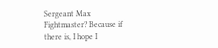Sergeant Max Fightmaster? Because if there is, I hope I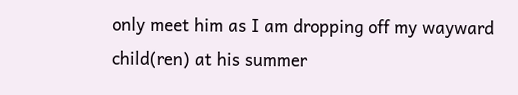only meet him as I am dropping off my wayward child(ren) at his summer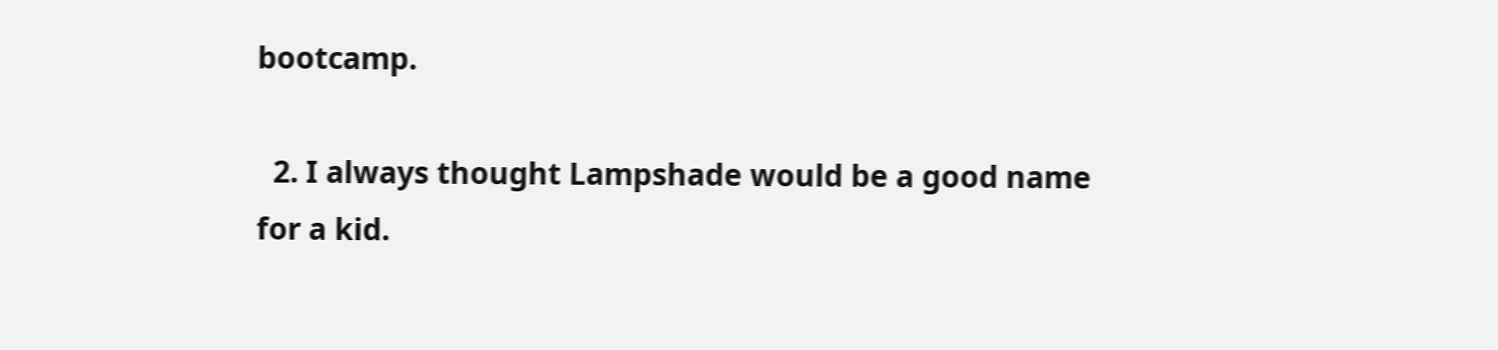bootcamp.

  2. I always thought Lampshade would be a good name for a kid.